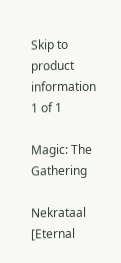Skip to product information
1 of 1

Magic: The Gathering

Nekrataal [Eternal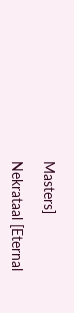Masters]

Nekrataal [Eternal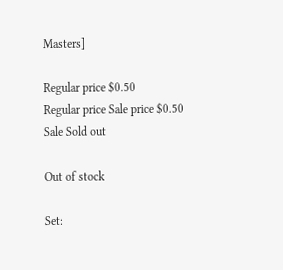Masters]

Regular price $0.50
Regular price Sale price $0.50
Sale Sold out

Out of stock

Set: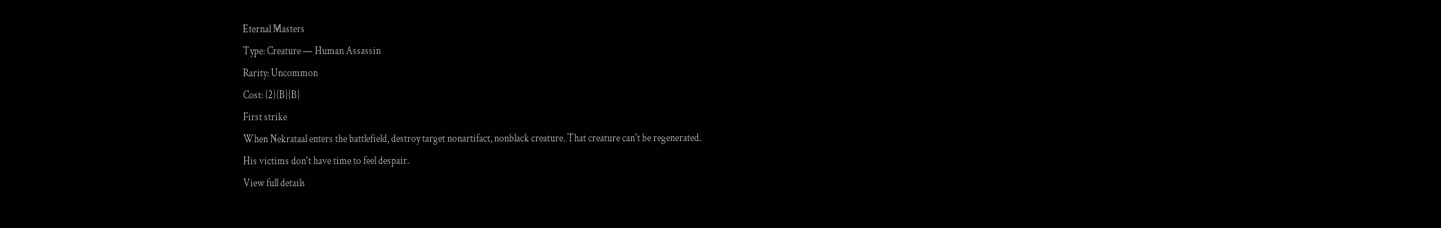Eternal Masters
Type: Creature — Human Assassin
Rarity: Uncommon
Cost: {2}{B}{B}
First strike
When Nekrataal enters the battlefield, destroy target nonartifact, nonblack creature. That creature can't be regenerated.
His victims don't have time to feel despair.
View full details